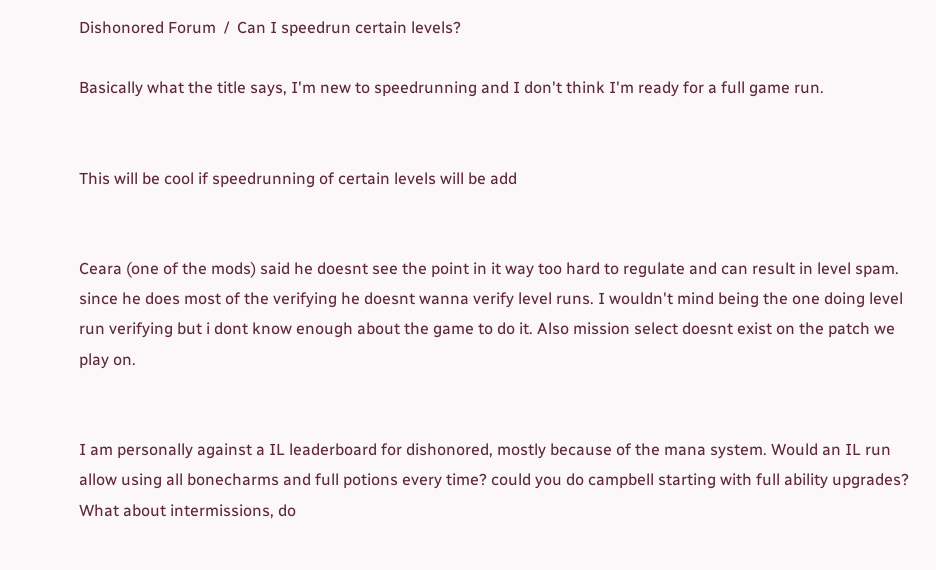Dishonored Forum  /  Can I speedrun certain levels?

Basically what the title says, I'm new to speedrunning and I don't think I'm ready for a full game run.


This will be cool if speedrunning of certain levels will be add


Ceara (one of the mods) said he doesnt see the point in it way too hard to regulate and can result in level spam. since he does most of the verifying he doesnt wanna verify level runs. I wouldn't mind being the one doing level run verifying but i dont know enough about the game to do it. Also mission select doesnt exist on the patch we play on.


I am personally against a IL leaderboard for dishonored, mostly because of the mana system. Would an IL run allow using all bonecharms and full potions every time? could you do campbell starting with full ability upgrades? What about intermissions, do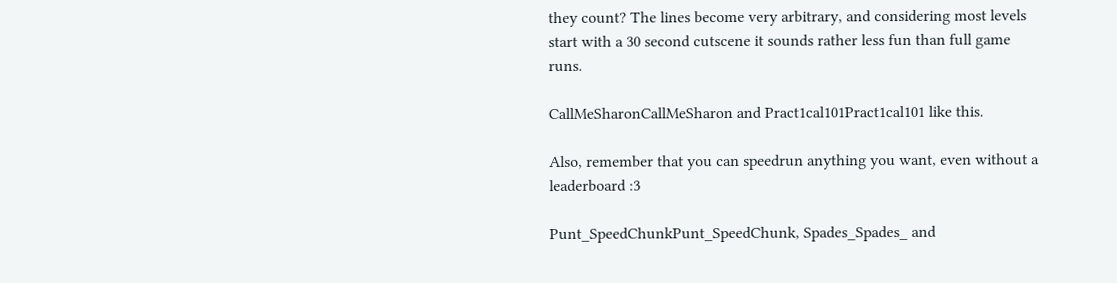they count? The lines become very arbitrary, and considering most levels start with a 30 second cutscene it sounds rather less fun than full game runs.

CallMeSharonCallMeSharon and Pract1cal101Pract1cal101 like this.

Also, remember that you can speedrun anything you want, even without a leaderboard :3

Punt_SpeedChunkPunt_SpeedChunk, Spades_Spades_ and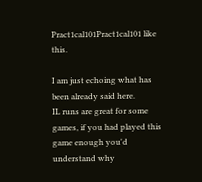Pract1cal101Pract1cal101 like this.

I am just echoing what has been already said here.
IL runs are great for some games, if you had played this game enough you'd understand why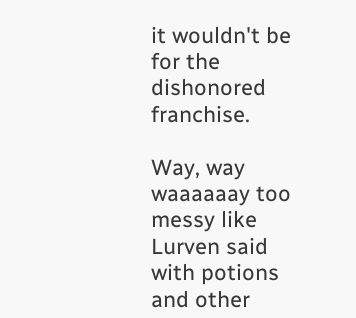it wouldn't be for the dishonored franchise.

Way, way waaaaaay too messy like Lurven said with potions and other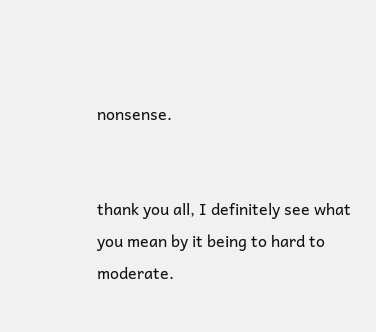nonsense.


thank you all, I definitely see what you mean by it being to hard to moderate.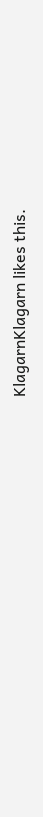KlagarnKlagarn likes this.